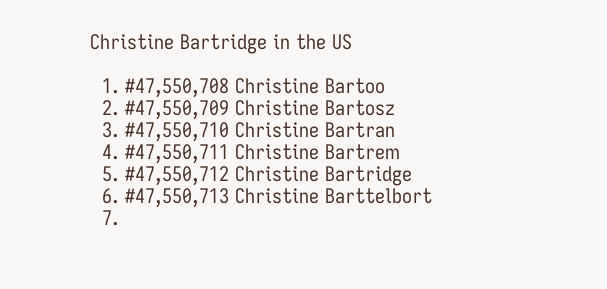Christine Bartridge in the US

  1. #47,550,708 Christine Bartoo
  2. #47,550,709 Christine Bartosz
  3. #47,550,710 Christine Bartran
  4. #47,550,711 Christine Bartrem
  5. #47,550,712 Christine Bartridge
  6. #47,550,713 Christine Barttelbort
  7.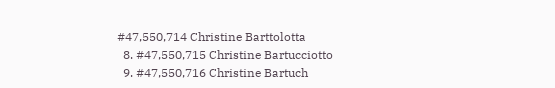#47,550,714 Christine Barttolotta
  8. #47,550,715 Christine Bartucciotto
  9. #47,550,716 Christine Bartuch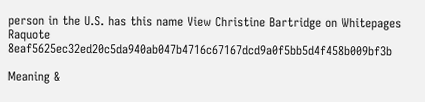person in the U.S. has this name View Christine Bartridge on Whitepages Raquote 8eaf5625ec32ed20c5da940ab047b4716c67167dcd9a0f5bb5d4f458b009bf3b

Meaning &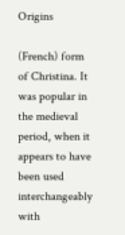Origins

(French) form of Christina. It was popular in the medieval period, when it appears to have been used interchangeably with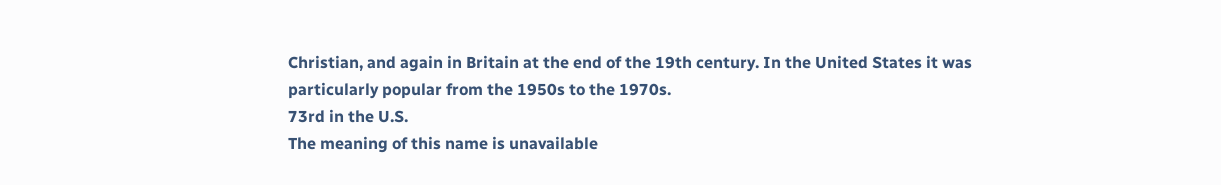Christian, and again in Britain at the end of the 19th century. In the United States it was particularly popular from the 1950s to the 1970s.
73rd in the U.S.
The meaning of this name is unavailable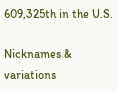609,325th in the U.S.

Nicknames & variations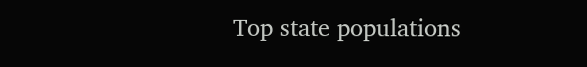Top state populations